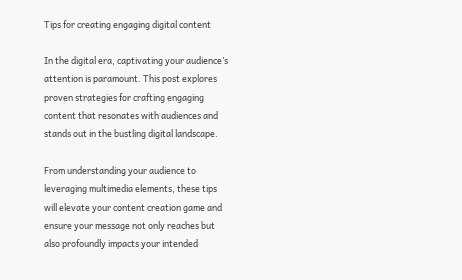Tips for creating engaging digital content

In the digital era, captivating your audience’s attention is paramount. This post explores proven strategies for crafting engaging content that resonates with audiences and stands out in the bustling digital landscape.

From understanding your audience to leveraging multimedia elements, these tips will elevate your content creation game and ensure your message not only reaches but also profoundly impacts your intended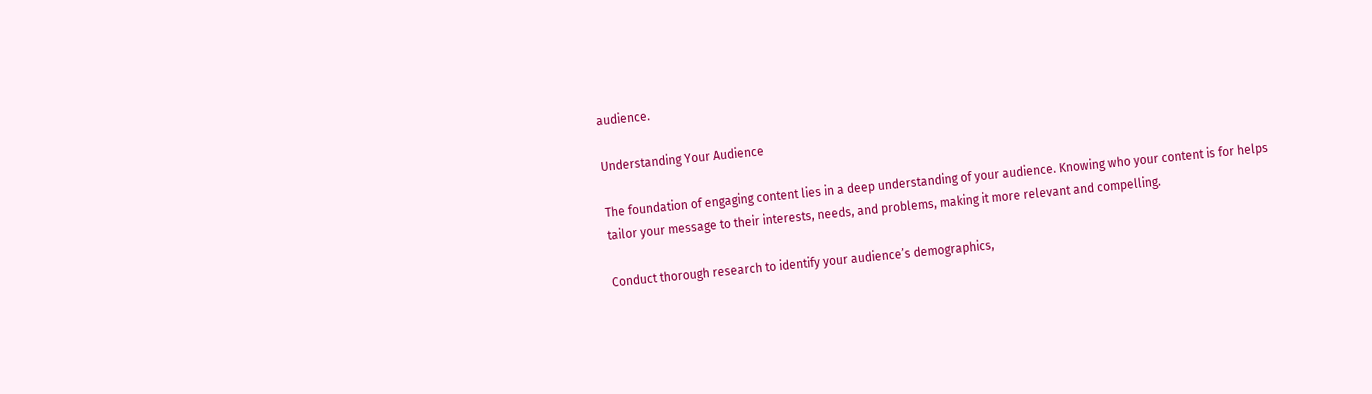audience.

Understanding Your Audience

The foundation of engaging content lies in a deep understanding of your audience. Knowing who your content is for helps tailor your message to their interests, needs, and problems, making it more relevant and compelling.

Conduct thorough research to identify your audience’s demographics,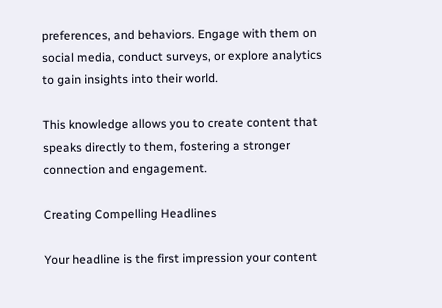preferences, and behaviors. Engage with them on social media, conduct surveys, or explore analytics to gain insights into their world.

This knowledge allows you to create content that speaks directly to them, fostering a stronger connection and engagement.

Creating Compelling Headlines

Your headline is the first impression your content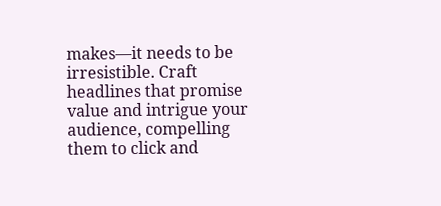makes—it needs to be irresistible. Craft headlines that promise value and intrigue your audience, compelling them to click and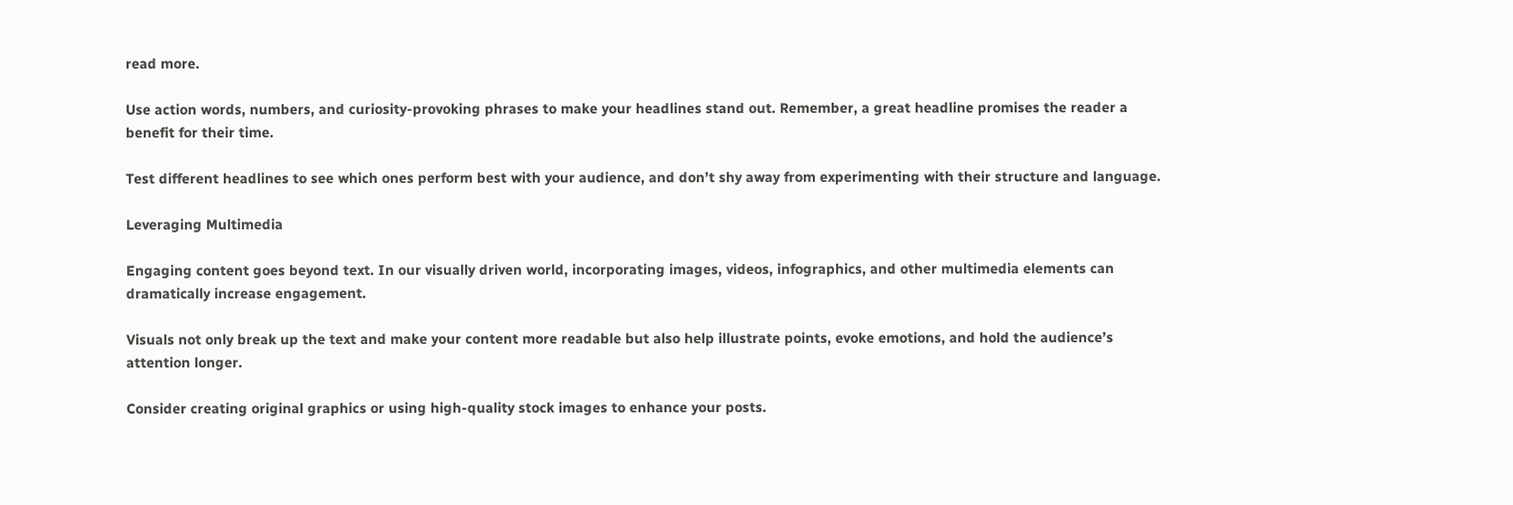read more.

Use action words, numbers, and curiosity-provoking phrases to make your headlines stand out. Remember, a great headline promises the reader a benefit for their time.

Test different headlines to see which ones perform best with your audience, and don’t shy away from experimenting with their structure and language.

Leveraging Multimedia

Engaging content goes beyond text. In our visually driven world, incorporating images, videos, infographics, and other multimedia elements can dramatically increase engagement.

Visuals not only break up the text and make your content more readable but also help illustrate points, evoke emotions, and hold the audience’s attention longer.

Consider creating original graphics or using high-quality stock images to enhance your posts.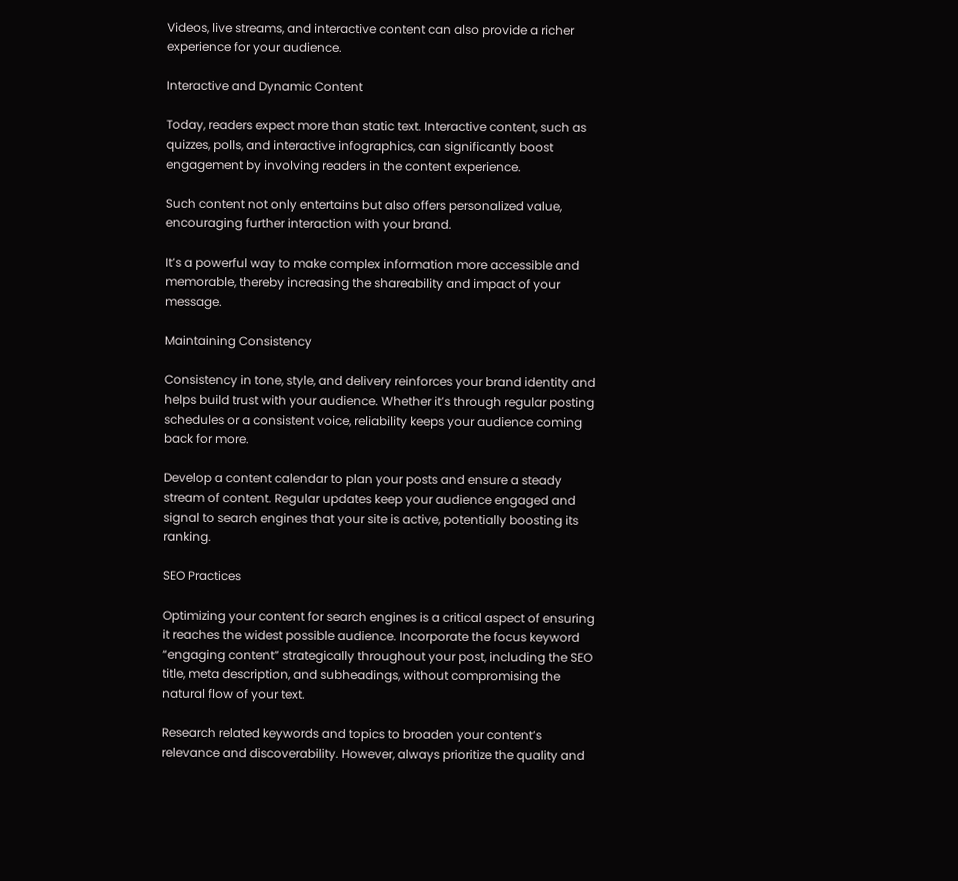Videos, live streams, and interactive content can also provide a richer experience for your audience.

Interactive and Dynamic Content

Today, readers expect more than static text. Interactive content, such as quizzes, polls, and interactive infographics, can significantly boost engagement by involving readers in the content experience.

Such content not only entertains but also offers personalized value, encouraging further interaction with your brand.

It’s a powerful way to make complex information more accessible and memorable, thereby increasing the shareability and impact of your message.

Maintaining Consistency

Consistency in tone, style, and delivery reinforces your brand identity and helps build trust with your audience. Whether it’s through regular posting schedules or a consistent voice, reliability keeps your audience coming back for more.

Develop a content calendar to plan your posts and ensure a steady stream of content. Regular updates keep your audience engaged and signal to search engines that your site is active, potentially boosting its ranking.

SEO Practices

Optimizing your content for search engines is a critical aspect of ensuring it reaches the widest possible audience. Incorporate the focus keyword “engaging content” strategically throughout your post, including the SEO title, meta description, and subheadings, without compromising the natural flow of your text.

Research related keywords and topics to broaden your content’s relevance and discoverability. However, always prioritize the quality and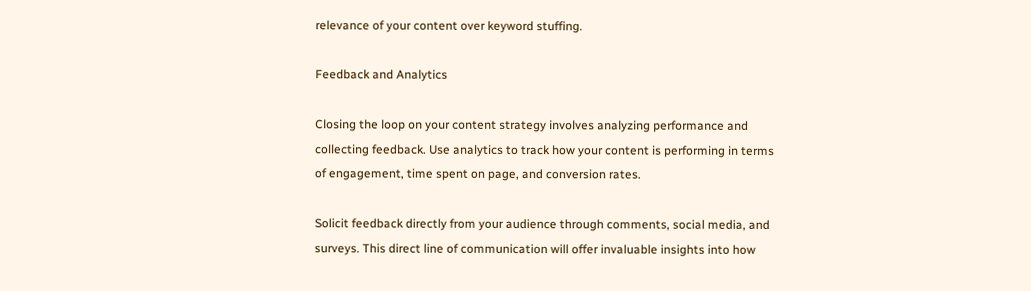relevance of your content over keyword stuffing.

Feedback and Analytics

Closing the loop on your content strategy involves analyzing performance and collecting feedback. Use analytics to track how your content is performing in terms of engagement, time spent on page, and conversion rates.

Solicit feedback directly from your audience through comments, social media, and surveys. This direct line of communication will offer invaluable insights into how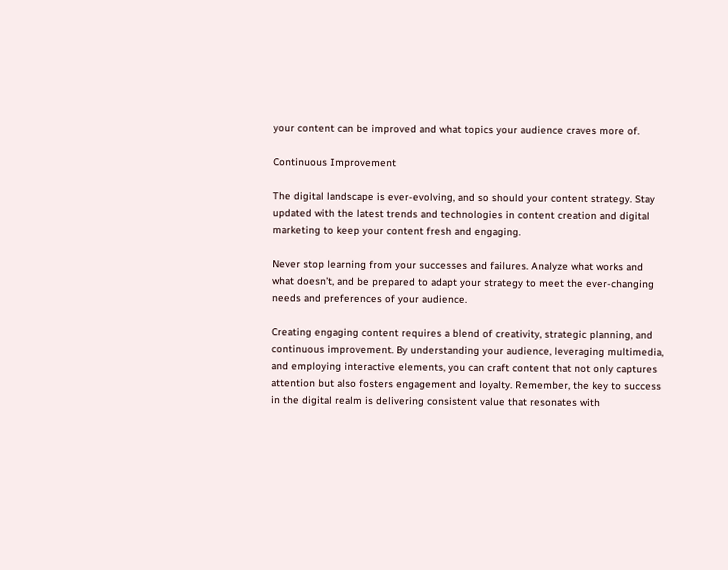your content can be improved and what topics your audience craves more of.

Continuous Improvement

The digital landscape is ever-evolving, and so should your content strategy. Stay updated with the latest trends and technologies in content creation and digital marketing to keep your content fresh and engaging.

Never stop learning from your successes and failures. Analyze what works and what doesn’t, and be prepared to adapt your strategy to meet the ever-changing needs and preferences of your audience.

Creating engaging content requires a blend of creativity, strategic planning, and continuous improvement. By understanding your audience, leveraging multimedia, and employing interactive elements, you can craft content that not only captures attention but also fosters engagement and loyalty. Remember, the key to success in the digital realm is delivering consistent value that resonates with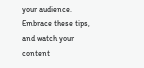your audience. Embrace these tips, and watch your content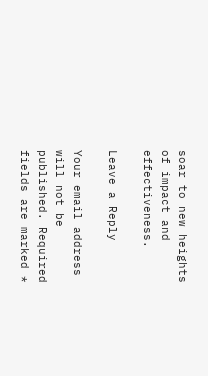soar to new heights of impact and effectiveness.

Leave a Reply

Your email address will not be published. Required fields are marked *